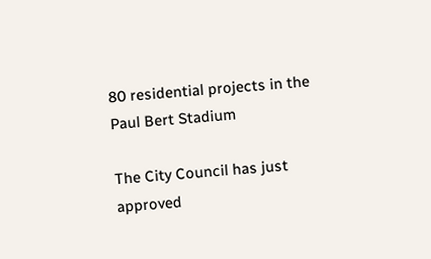80 residential projects in the Paul Bert Stadium

The City Council has just approved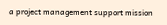a project management support mission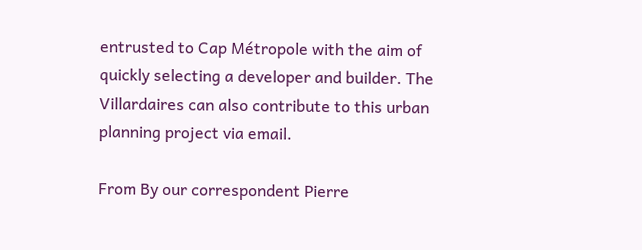entrusted to Cap Métropole with the aim of quickly selecting a developer and builder. The Villardaires can also contribute to this urban planning project via email.

From By our correspondent Pierre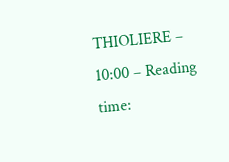THIOLIERE – 10:00 – Reading time: